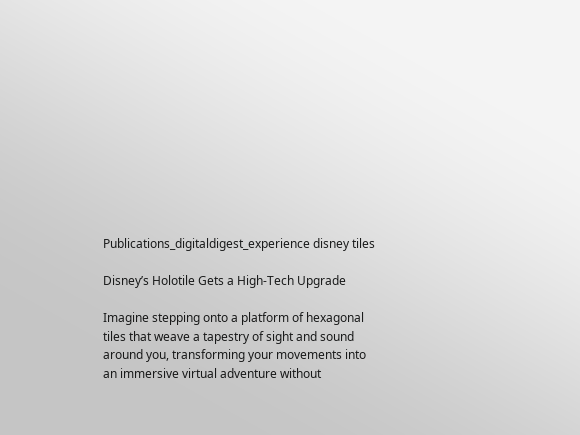Publications_digitaldigest_experience disney tiles

Disney’s Holotile Gets a High-Tech Upgrade

Imagine stepping onto a platform of hexagonal tiles that weave a tapestry of sight and sound around you, transforming your movements into an immersive virtual adventure without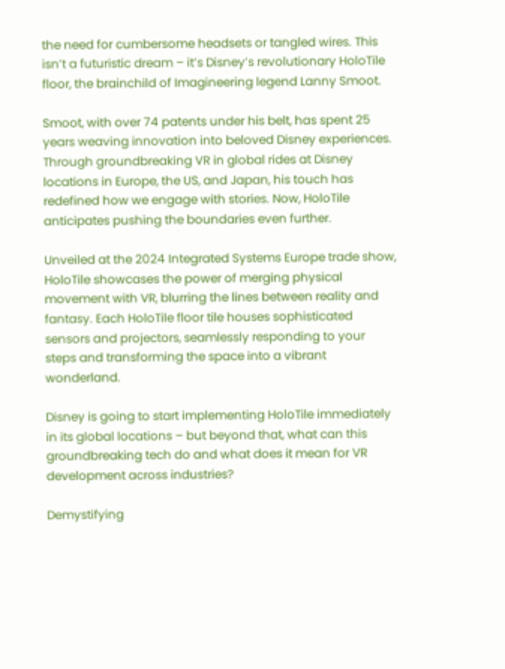the need for cumbersome headsets or tangled wires. This isn’t a futuristic dream – it’s Disney’s revolutionary HoloTile floor, the brainchild of Imagineering legend Lanny Smoot.

Smoot, with over 74 patents under his belt, has spent 25 years weaving innovation into beloved Disney experiences. Through groundbreaking VR in global rides at Disney locations in Europe, the US, and Japan, his touch has redefined how we engage with stories. Now, HoloTile anticipates pushing the boundaries even further.

Unveiled at the 2024 Integrated Systems Europe trade show, HoloTile showcases the power of merging physical movement with VR, blurring the lines between reality and fantasy. Each HoloTile floor tile houses sophisticated sensors and projectors, seamlessly responding to your steps and transforming the space into a vibrant wonderland.

Disney is going to start implementing HoloTile immediately in its global locations – but beyond that, what can this groundbreaking tech do and what does it mean for VR development across industries?

Demystifying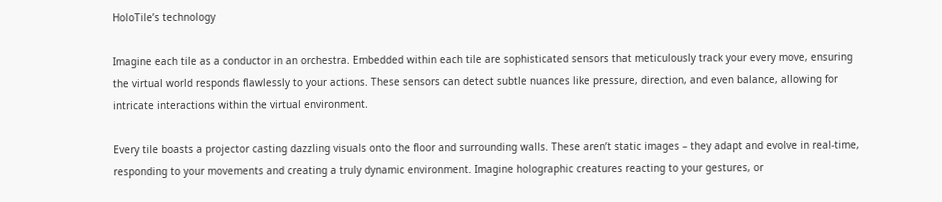HoloTile’s technology

Imagine each tile as a conductor in an orchestra. Embedded within each tile are sophisticated sensors that meticulously track your every move, ensuring the virtual world responds flawlessly to your actions. These sensors can detect subtle nuances like pressure, direction, and even balance, allowing for intricate interactions within the virtual environment.

Every tile boasts a projector casting dazzling visuals onto the floor and surrounding walls. These aren’t static images – they adapt and evolve in real-time, responding to your movements and creating a truly dynamic environment. Imagine holographic creatures reacting to your gestures, or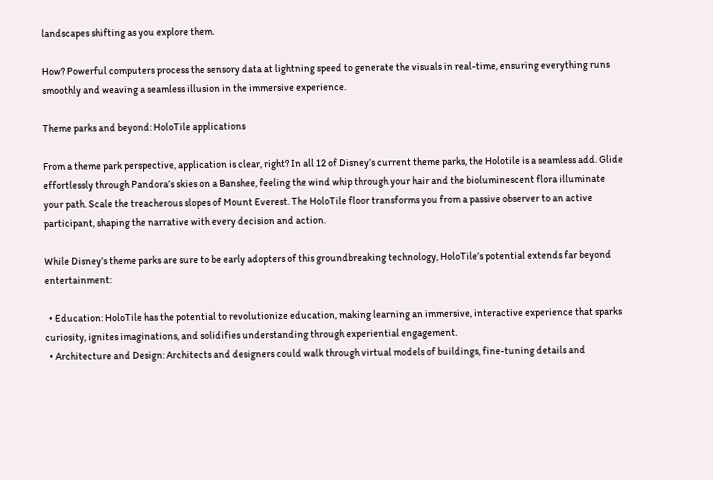landscapes shifting as you explore them.

How? Powerful computers process the sensory data at lightning speed to generate the visuals in real-time, ensuring everything runs smoothly and weaving a seamless illusion in the immersive experience.

Theme parks and beyond: HoloTile applications

From a theme park perspective, application is clear, right? In all 12 of Disney’s current theme parks, the Holotile is a seamless add. Glide effortlessly through Pandora’s skies on a Banshee, feeling the wind whip through your hair and the bioluminescent flora illuminate your path. Scale the treacherous slopes of Mount Everest. The HoloTile floor transforms you from a passive observer to an active participant, shaping the narrative with every decision and action.

While Disney’s theme parks are sure to be early adopters of this groundbreaking technology, HoloTile’s potential extends far beyond entertainment:

  • Education: HoloTile has the potential to revolutionize education, making learning an immersive, interactive experience that sparks curiosity, ignites imaginations, and solidifies understanding through experiential engagement.
  • Architecture and Design: Architects and designers could walk through virtual models of buildings, fine-tuning details and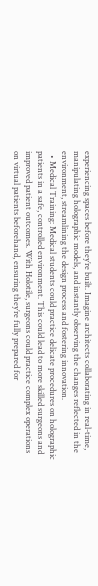experiencing spaces before they’re built. Imagine architects collaborating in real-time, manipulating holographic models, and instantly observing the changes reflected in the environment, streamlining the design process and fostering innovation.
  • Medical Training: Medical students could practice delicate procedures on holographic patients in a safe, controlled environment. This could lead to more skilled surgeons and improved patient outcomes. With Holotile, surgeons could practice complex operations on virtual patients beforehand, ensuring they’re fully prepared for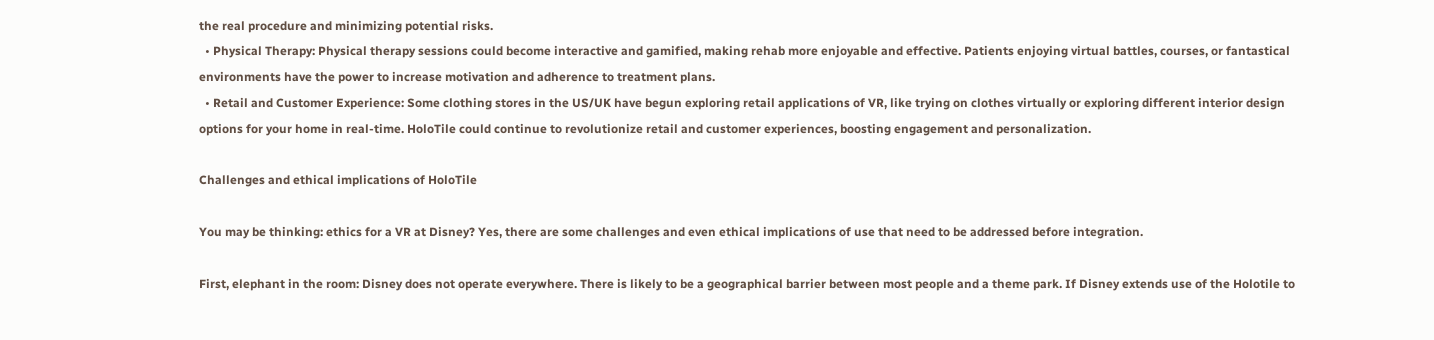the real procedure and minimizing potential risks.
  • Physical Therapy: Physical therapy sessions could become interactive and gamified, making rehab more enjoyable and effective. Patients enjoying virtual battles, courses, or fantastical environments have the power to increase motivation and adherence to treatment plans.
  • Retail and Customer Experience: Some clothing stores in the US/UK have begun exploring retail applications of VR, like trying on clothes virtually or exploring different interior design options for your home in real-time. HoloTile could continue to revolutionize retail and customer experiences, boosting engagement and personalization.

Challenges and ethical implications of HoloTile

You may be thinking: ethics for a VR at Disney? Yes, there are some challenges and even ethical implications of use that need to be addressed before integration.

First, elephant in the room: Disney does not operate everywhere. There is likely to be a geographical barrier between most people and a theme park. If Disney extends use of the Holotile to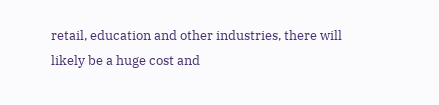retail, education and other industries, there will likely be a huge cost and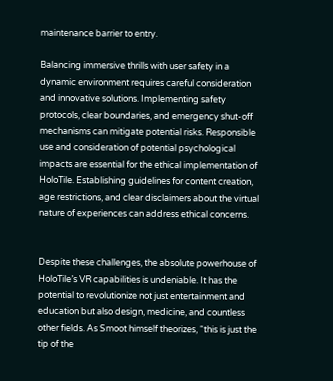maintenance barrier to entry.

Balancing immersive thrills with user safety in a dynamic environment requires careful consideration and innovative solutions. Implementing safety protocols, clear boundaries, and emergency shut-off mechanisms can mitigate potential risks. Responsible use and consideration of potential psychological impacts are essential for the ethical implementation of HoloTile. Establishing guidelines for content creation, age restrictions, and clear disclaimers about the virtual nature of experiences can address ethical concerns.


Despite these challenges, the absolute powerhouse of HoloTile’s VR capabilities is undeniable. It has the potential to revolutionize not just entertainment and education but also design, medicine, and countless other fields. As Smoot himself theorizes, “this is just the tip of the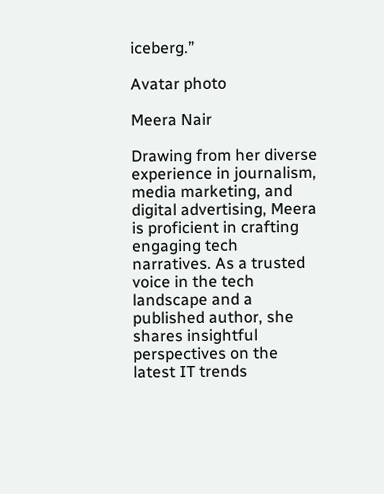iceberg.”

Avatar photo

Meera Nair

Drawing from her diverse experience in journalism, media marketing, and digital advertising, Meera is proficient in crafting engaging tech narratives. As a trusted voice in the tech landscape and a published author, she shares insightful perspectives on the latest IT trends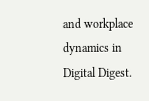and workplace dynamics in Digital Digest.